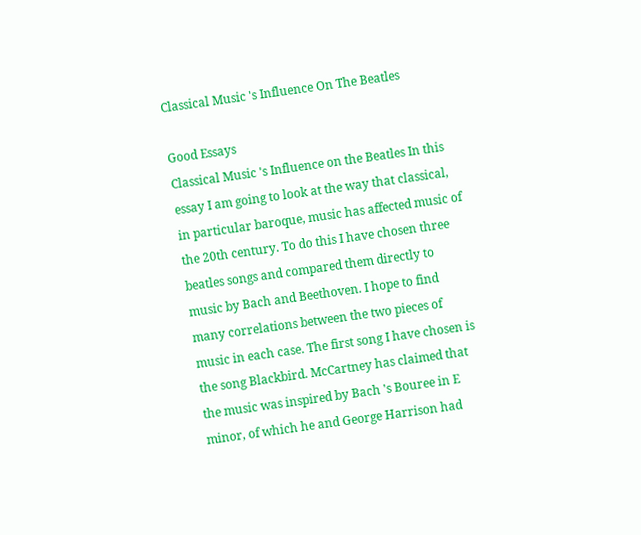Classical Music 's Influence On The Beatles

Good Essays
Classical Music 's Influence on the Beatles In this essay I am going to look at the way that classical, in particular baroque, music has affected music of the 20th century. To do this I have chosen three beatles songs and compared them directly to music by Bach and Beethoven. I hope to find many correlations between the two pieces of music in each case. The first song I have chosen is the song Blackbird. McCartney has claimed that the music was inspired by Bach 's Bouree in E minor, of which he and George Harrison had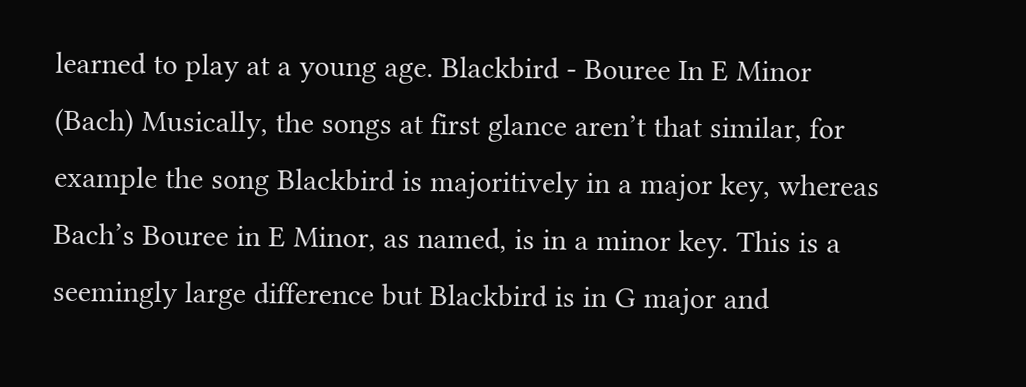learned to play at a young age. Blackbird - Bouree In E Minor (Bach) Musically, the songs at first glance aren’t that similar, for example the song Blackbird is majoritively in a major key, whereas Bach’s Bouree in E Minor, as named, is in a minor key. This is a seemingly large difference but Blackbird is in G major and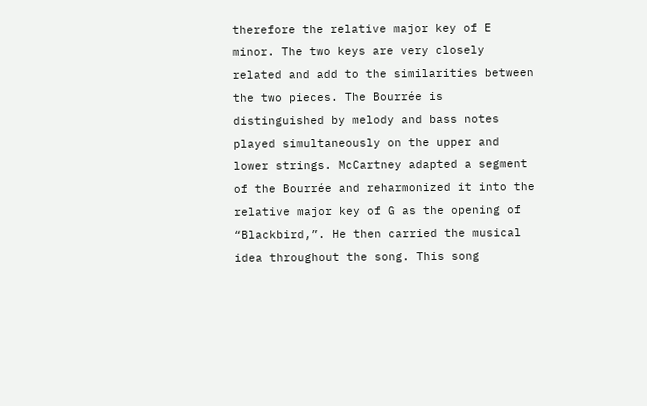therefore the relative major key of E minor. The two keys are very closely related and add to the similarities between the two pieces. The Bourrée is distinguished by melody and bass notes played simultaneously on the upper and lower strings. McCartney adapted a segment of the Bourrée and reharmonized it into the relative major key of G as the opening of “Blackbird,”. He then carried the musical idea throughout the song. This song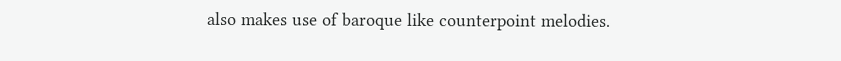also makes use of baroque like counterpoint melodies.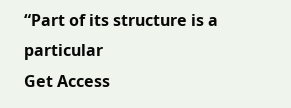“Part of its structure is a particular
Get Access